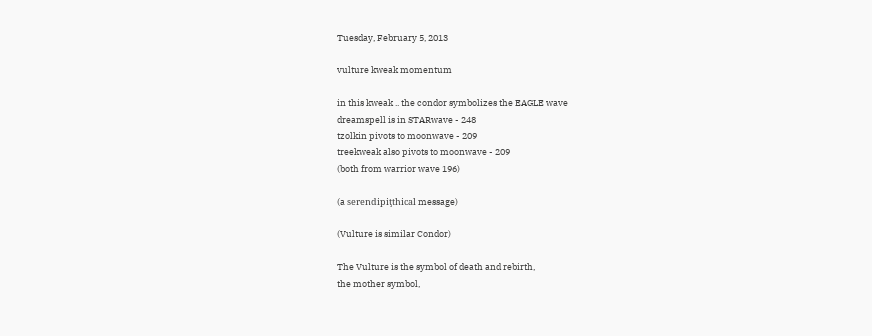Tuesday, February 5, 2013

vulture kweak momentum

in this kweak .. the condor symbolizes the EAGLE wave
dreamspell is in STARwave - 248
tzolkin pivots to moonwave - 209
treekweak also pivots to moonwave - 209
(both from warrior wave 196)

(a serendipiƫthical message)

(Vulture is similar Condor)

The Vulture is the symbol of death and rebirth,
the mother symbol,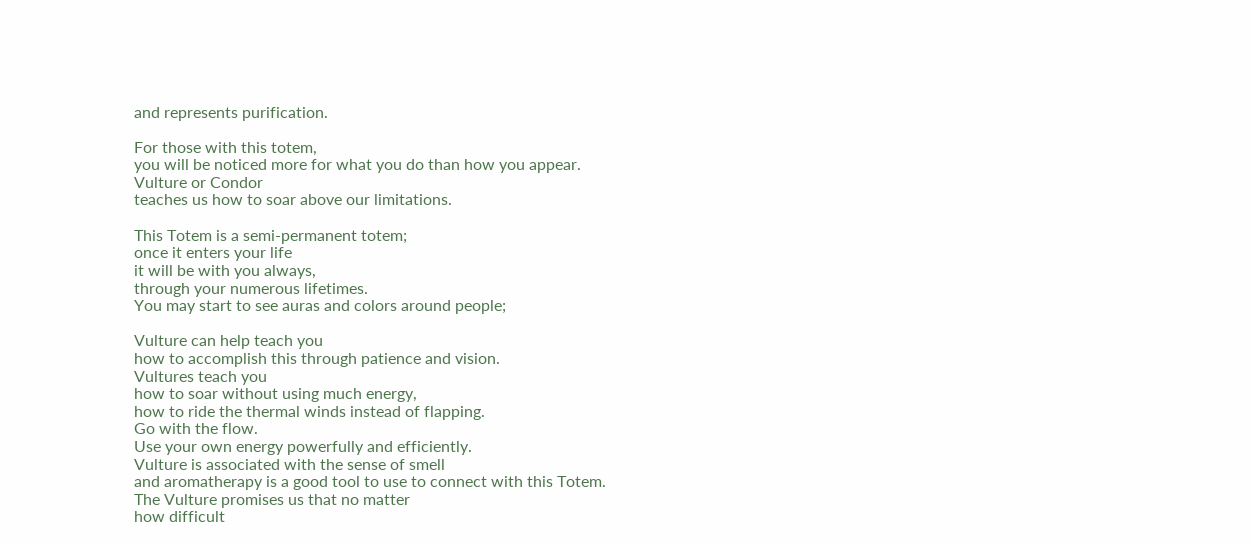and represents purification.

For those with this totem,
you will be noticed more for what you do than how you appear.
Vulture or Condor
teaches us how to soar above our limitations.

This Totem is a semi-permanent totem;
once it enters your life
it will be with you always,
through your numerous lifetimes.
You may start to see auras and colors around people;

Vulture can help teach you
how to accomplish this through patience and vision.
Vultures teach you
how to soar without using much energy,
how to ride the thermal winds instead of flapping.
Go with the flow.
Use your own energy powerfully and efficiently.
Vulture is associated with the sense of smell
and aromatherapy is a good tool to use to connect with this Totem.
The Vulture promises us that no matter
how difficult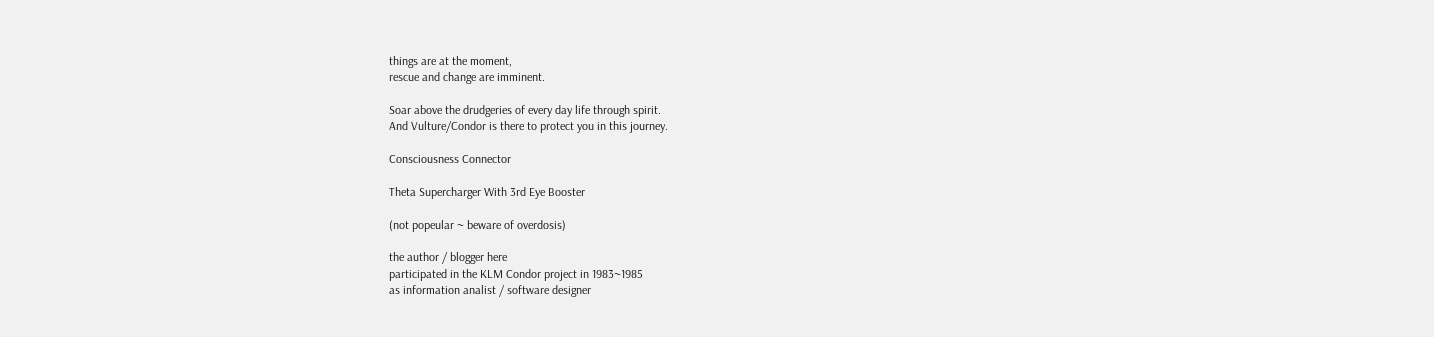things are at the moment,
rescue and change are imminent.

Soar above the drudgeries of every day life through spirit.
And Vulture/Condor is there to protect you in this journey.

Consciousness Connector

Theta Supercharger With 3rd Eye Booster

(not popeular ~ beware of overdosis)

the author / blogger here
participated in the KLM Condor project in 1983~1985
as information analist / software designer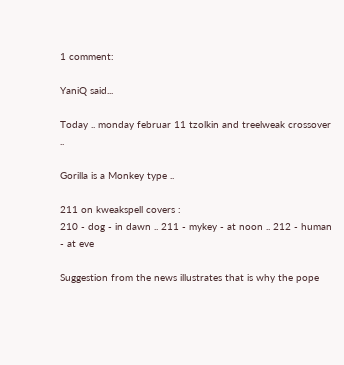1 comment:

YaniQ said...

Today .. monday februar 11 tzolkin and treelweak crossover ..

Gorilla is a Monkey type ..

211 on kweakspell covers :
210 - dog - in dawn .. 211 - mykey - at noon .. 212 - human - at eve

Suggestion from the news illustrates that is why the pope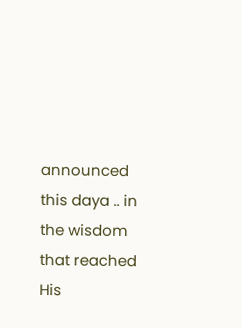announced this daya .. in the wisdom that reached His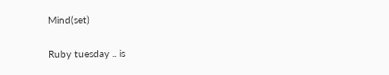Mind(set)

Ruby tuesday .. is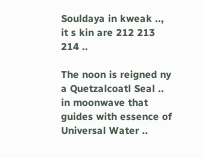Souldaya in kweak .., it s kin are 212 213 214 ..

The noon is reigned ny a Quetzalcoatl Seal .. in moonwave that guides with essence of Universal Water ..